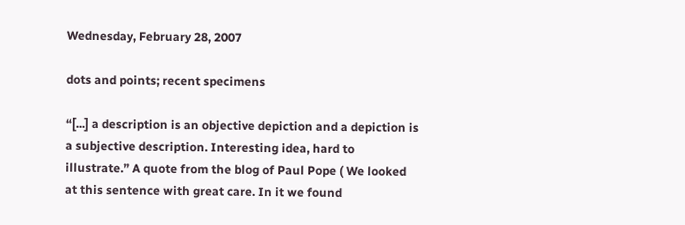Wednesday, February 28, 2007

dots and points; recent specimens

“[...] a description is an objective depiction and a depiction is a subjective description. Interesting idea, hard to illustrate.” A quote from the blog of Paul Pope ( We looked at this sentence with great care. In it we found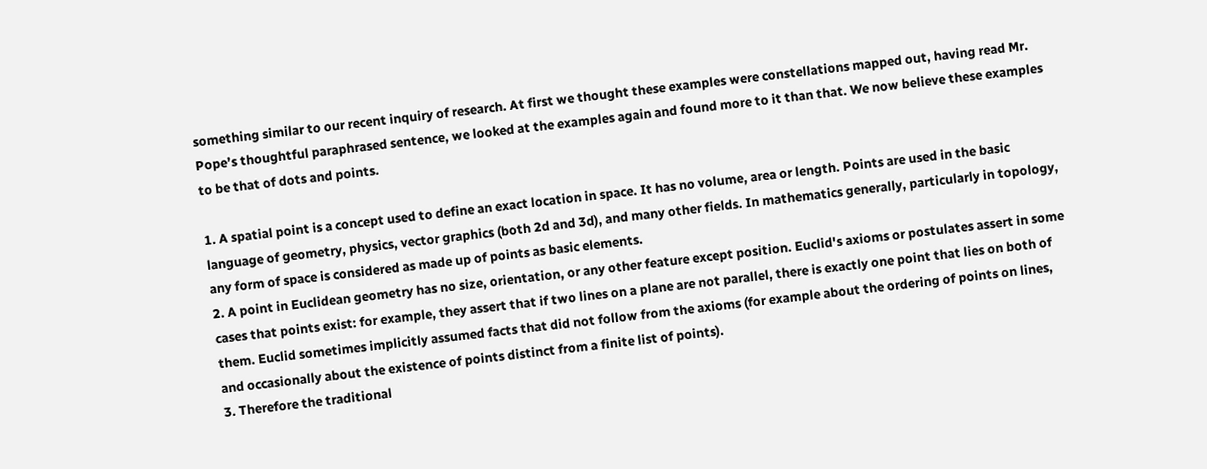something similar to our recent inquiry of research. At first we thought these examples were constellations mapped out, having read Mr. Pope’s thoughtful paraphrased sentence, we looked at the examples again and found more to it than that. We now believe these examples to be that of dots and points.

1. A spatial point is a concept used to define an exact location in space. It has no volume, area or length. Points are used in the basic language of geometry, physics, vector graphics (both 2d and 3d), and many other fields. In mathematics generally, particularly in topology, any form of space is considered as made up of points as basic elements.
2. A point in Euclidean geometry has no size, orientation, or any other feature except position. Euclid's axioms or postulates assert in some cases that points exist: for example, they assert that if two lines on a plane are not parallel, there is exactly one point that lies on both of them. Euclid sometimes implicitly assumed facts that did not follow from the axioms (for example about the ordering of points on lines, and occasionally about the existence of points distinct from a finite list of points).
3. Therefore the traditional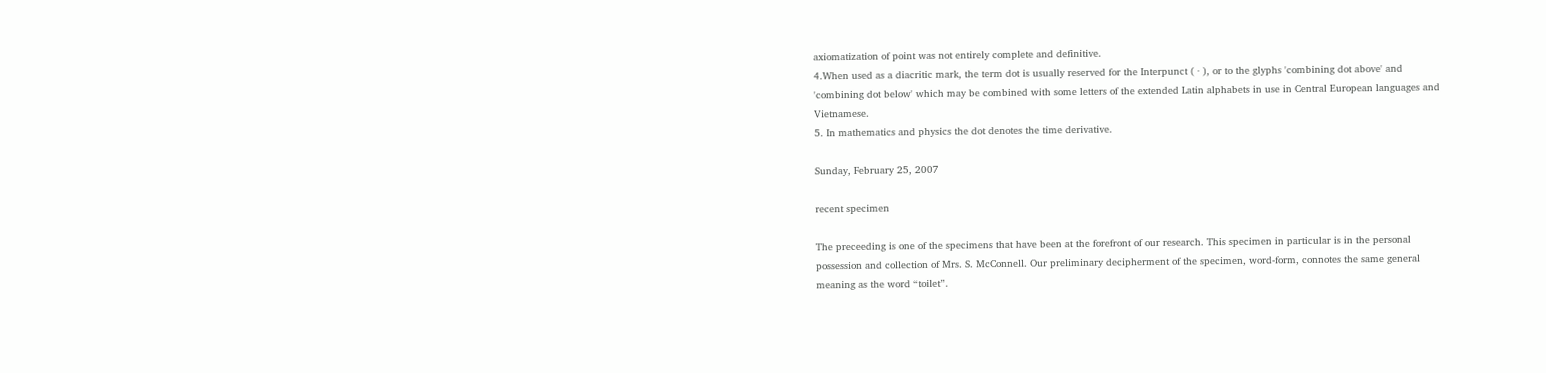axiomatization of point was not entirely complete and definitive.
4.When used as a diacritic mark, the term dot is usually reserved for the Interpunct ( · ), or to the glyphs 'combining dot above' and 'combining dot below' which may be combined with some letters of the extended Latin alphabets in use in Central European languages and Vietnamese.
5. In mathematics and physics the dot denotes the time derivative.

Sunday, February 25, 2007

recent specimen

The preceeding is one of the specimens that have been at the forefront of our research. This specimen in particular is in the personal possession and collection of Mrs. S. McConnell. Our preliminary decipherment of the specimen, word-form, connotes the same general meaning as the word “toilet”.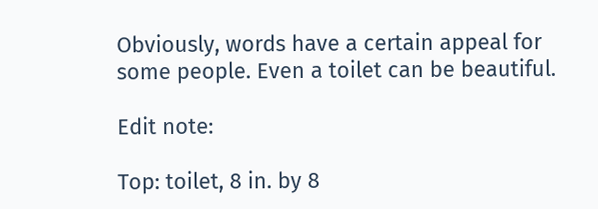Obviously, words have a certain appeal for some people. Even a toilet can be beautiful.

Edit note:

Top: toilet, 8 in. by 8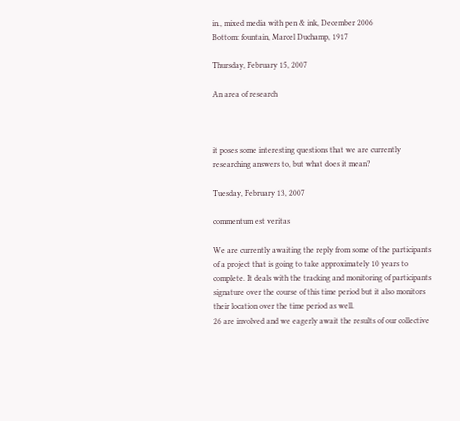in., mixed media with pen & ink, December 2006
Bottom: fountain, Marcel Duchamp, 1917

Thursday, February 15, 2007

An area of research



it poses some interesting questions that we are currently researching answers to, but what does it mean?

Tuesday, February 13, 2007

commentum est veritas

We are currently awaiting the reply from some of the participants of a project that is going to take approximately 10 years to complete. It deals with the tracking and monitoring of participants signature over the course of this time period but it also monitors their location over the time period as well.
26 are involved and we eagerly await the results of our collective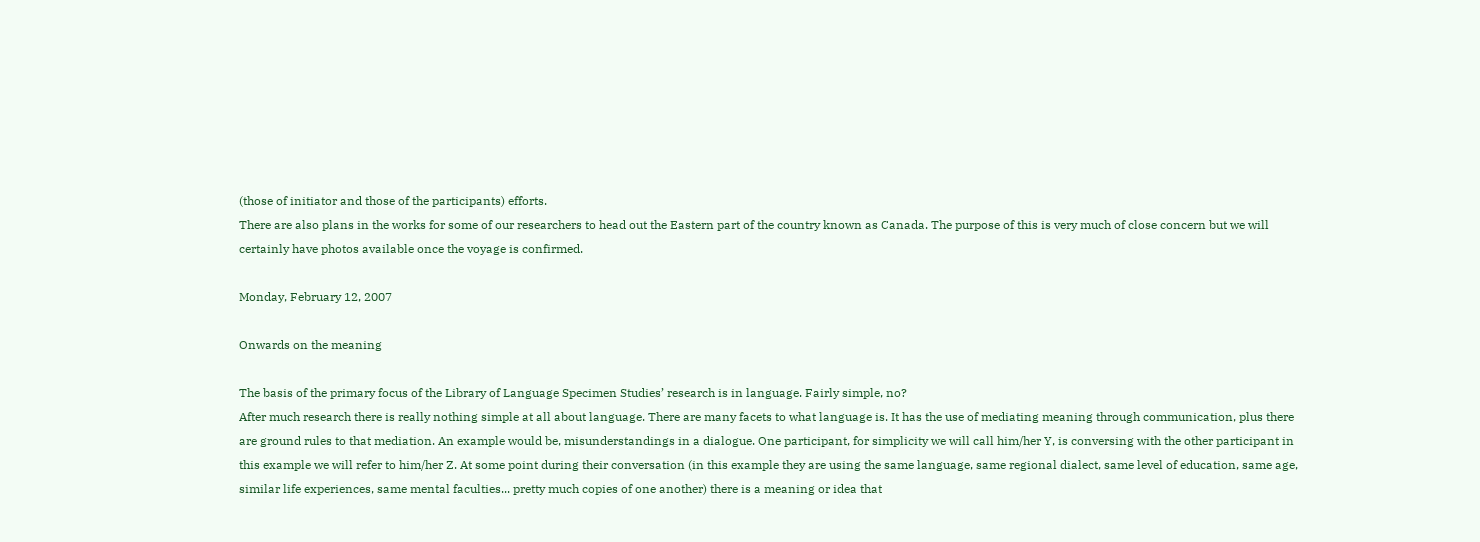(those of initiator and those of the participants) efforts.
There are also plans in the works for some of our researchers to head out the Eastern part of the country known as Canada. The purpose of this is very much of close concern but we will certainly have photos available once the voyage is confirmed.

Monday, February 12, 2007

Onwards on the meaning

The basis of the primary focus of the Library of Language Specimen Studies’ research is in language. Fairly simple, no?
After much research there is really nothing simple at all about language. There are many facets to what language is. It has the use of mediating meaning through communication, plus there are ground rules to that mediation. An example would be, misunderstandings in a dialogue. One participant, for simplicity we will call him/her Y, is conversing with the other participant in this example we will refer to him/her Z. At some point during their conversation (in this example they are using the same language, same regional dialect, same level of education, same age, similar life experiences, same mental faculties... pretty much copies of one another) there is a meaning or idea that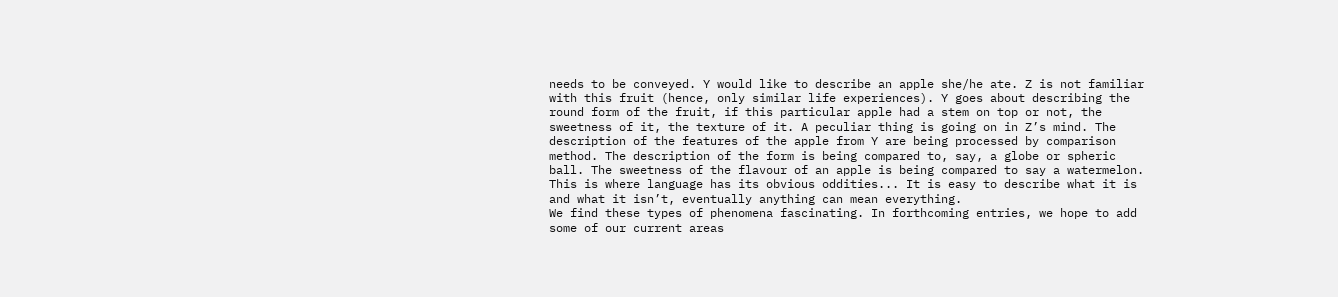needs to be conveyed. Y would like to describe an apple she/he ate. Z is not familiar with this fruit (hence, only similar life experiences). Y goes about describing the round form of the fruit, if this particular apple had a stem on top or not, the sweetness of it, the texture of it. A peculiar thing is going on in Z’s mind. The description of the features of the apple from Y are being processed by comparison method. The description of the form is being compared to, say, a globe or spheric ball. The sweetness of the flavour of an apple is being compared to say a watermelon. This is where language has its obvious oddities... It is easy to describe what it is and what it isn’t, eventually anything can mean everything.
We find these types of phenomena fascinating. In forthcoming entries, we hope to add some of our current areas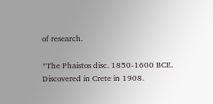of research.

*The Phaistos disc. 1850-1600 BCE. Discovered in Crete in 1908.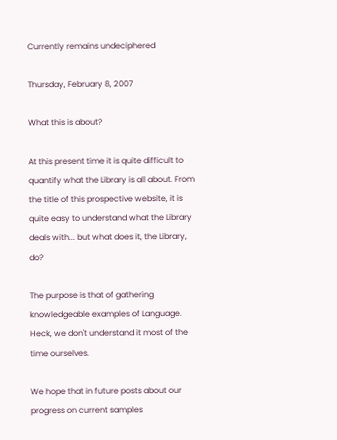Currently remains undeciphered

Thursday, February 8, 2007

What this is about?

At this present time it is quite difficult to quantify what the Library is all about. From the title of this prospective website, it is quite easy to understand what the Library deals with... but what does it, the Library, do?

The purpose is that of gathering knowledgeable examples of Language. Heck, we don't understand it most of the time ourselves.

We hope that in future posts about our progress on current samples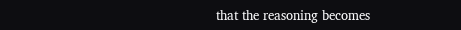that the reasoning becomes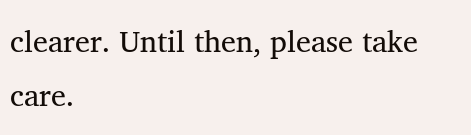clearer. Until then, please take care.